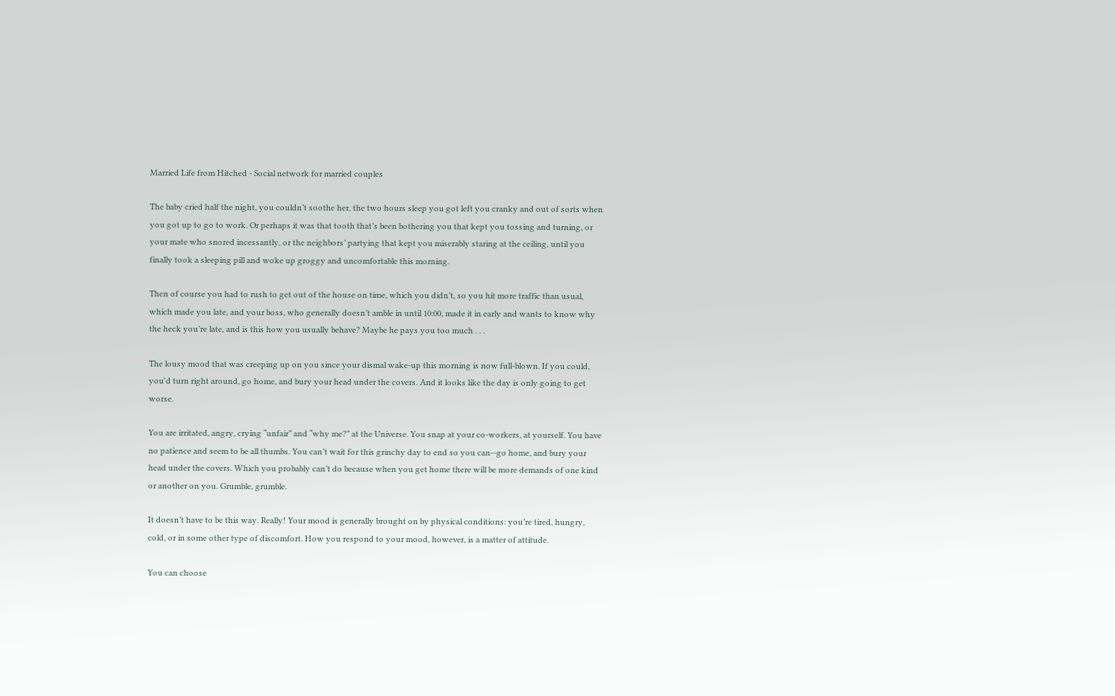Married Life from Hitched - Social network for married couples

The baby cried half the night, you couldn’t soothe her, the two hours sleep you got left you cranky and out of sorts when you got up to go to work. Or perhaps it was that tooth that’s been bothering you that kept you tossing and turning, or your mate who snored incessantly, or the neighbors’ partying that kept you miserably staring at the ceiling, until you finally took a sleeping pill and woke up groggy and uncomfortable this morning.

Then of course you had to rush to get out of the house on time, which you didn’t, so you hit more traffic than usual, which made you late, and your boss, who generally doesn’t amble in until 10:00, made it in early and wants to know why the heck you’re late, and is this how you usually behave? Maybe he pays you too much . . .

The lousy mood that was creeping up on you since your dismal wake-up this morning is now full-blown. If you could, you'd turn right around, go home, and bury your head under the covers. And it looks like the day is only going to get worse.

You are irritated, angry, crying “unfair” and “why me?” at the Universe. You snap at your co-workers, at yourself. You have no patience and seem to be all thumbs. You can’t wait for this grinchy day to end so you can--go home, and bury your head under the covers. Which you probably can’t do because when you get home there will be more demands of one kind or another on you. Grumble, grumble.

It doesn’t have to be this way. Really! Your mood is generally brought on by physical conditions: you’re tired, hungry, cold, or in some other type of discomfort. How you respond to your mood, however, is a matter of attitude.

You can choose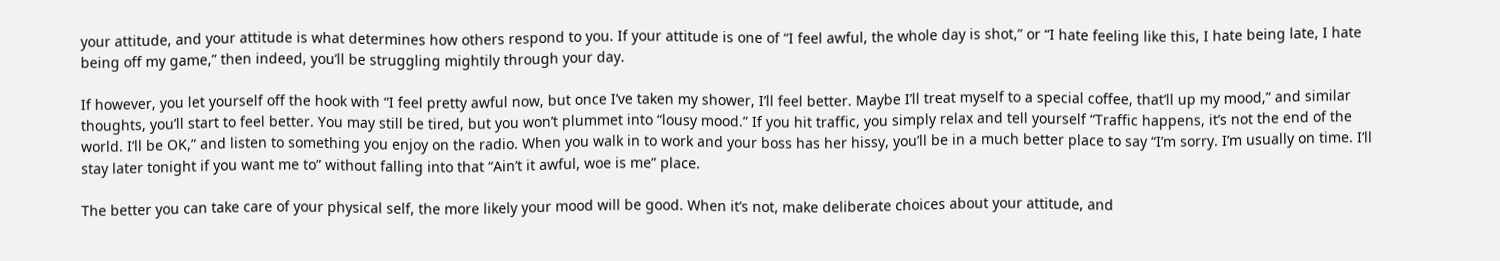your attitude, and your attitude is what determines how others respond to you. If your attitude is one of “I feel awful, the whole day is shot,” or “I hate feeling like this, I hate being late, I hate being off my game,” then indeed, you’ll be struggling mightily through your day.

If however, you let yourself off the hook with “I feel pretty awful now, but once I’ve taken my shower, I’ll feel better. Maybe I’ll treat myself to a special coffee, that’ll up my mood,” and similar thoughts, you’ll start to feel better. You may still be tired, but you won’t plummet into “lousy mood.” If you hit traffic, you simply relax and tell yourself “Traffic happens, it’s not the end of the world. I’ll be OK,” and listen to something you enjoy on the radio. When you walk in to work and your boss has her hissy, you’ll be in a much better place to say “I’m sorry. I’m usually on time. I’ll stay later tonight if you want me to” without falling into that “Ain’t it awful, woe is me” place.

The better you can take care of your physical self, the more likely your mood will be good. When it’s not, make deliberate choices about your attitude, and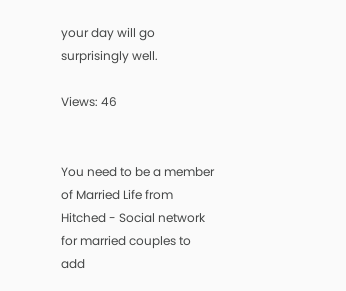your day will go surprisingly well.

Views: 46


You need to be a member of Married Life from Hitched - Social network for married couples to add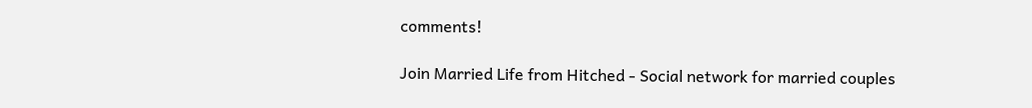comments!

Join Married Life from Hitched - Social network for married couples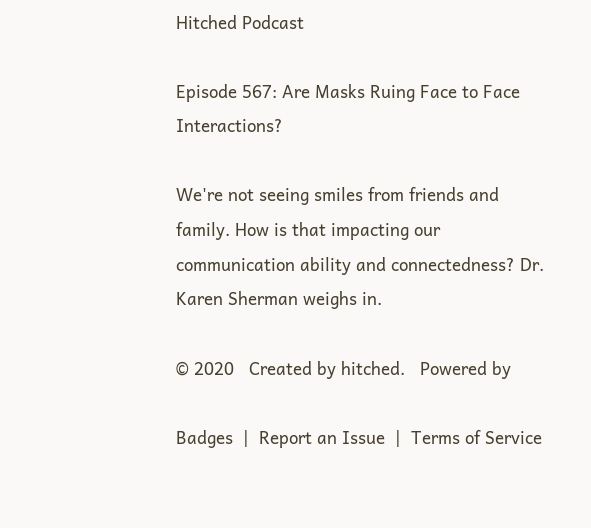Hitched Podcast

Episode 567: Are Masks Ruing Face to Face Interactions?

We're not seeing smiles from friends and family. How is that impacting our communication ability and connectedness? Dr. Karen Sherman weighs in.

© 2020   Created by hitched.   Powered by

Badges  |  Report an Issue  |  Terms of Service